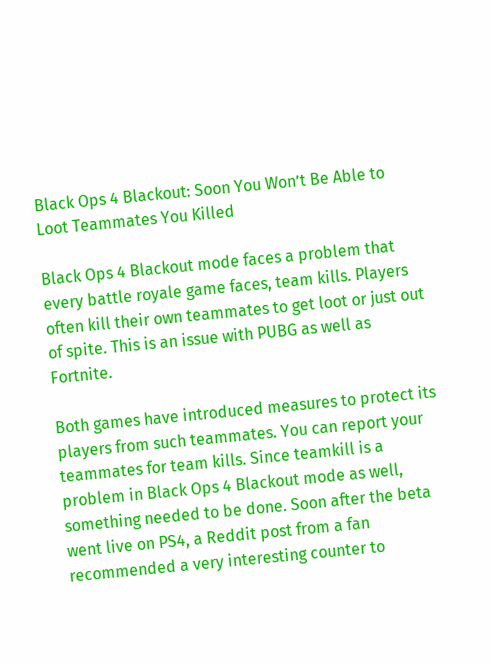Black Ops 4 Blackout: Soon You Won’t Be Able to Loot Teammates You Killed

Black Ops 4 Blackout mode faces a problem that every battle royale game faces, team kills. Players often kill their own teammates to get loot or just out of spite. This is an issue with PUBG as well as Fortnite.

Both games have introduced measures to protect its players from such teammates. You can report your teammates for team kills. Since teamkill is a problem in Black Ops 4 Blackout mode as well, something needed to be done. Soon after the beta went live on PS4, a Reddit post from a fan recommended a very interesting counter to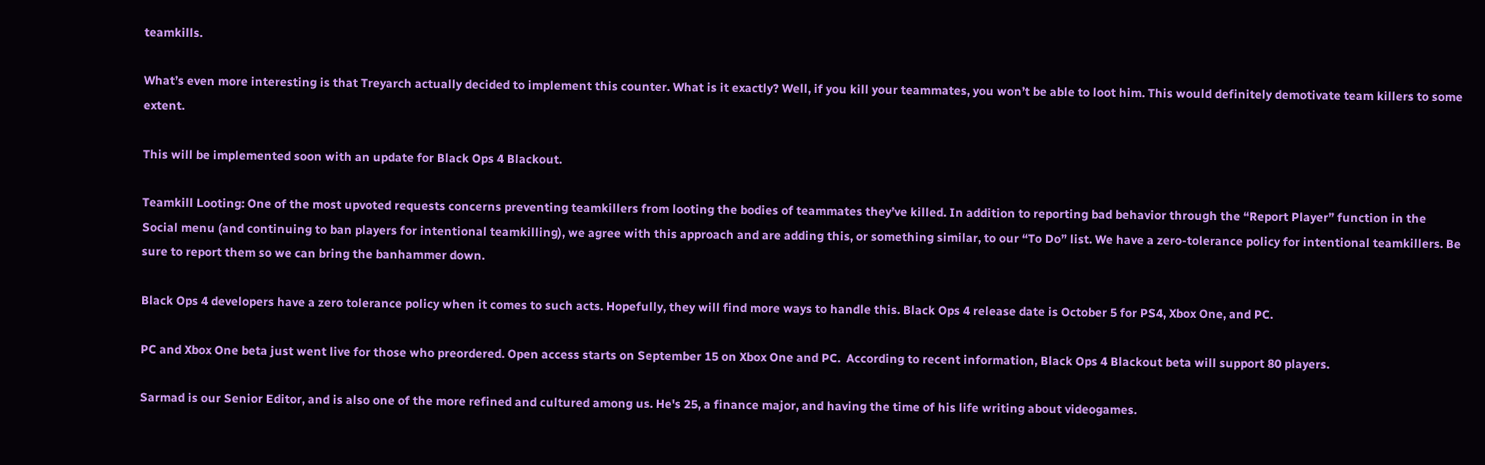teamkills.

What’s even more interesting is that Treyarch actually decided to implement this counter. What is it exactly? Well, if you kill your teammates, you won’t be able to loot him. This would definitely demotivate team killers to some extent.

This will be implemented soon with an update for Black Ops 4 Blackout.

Teamkill Looting: One of the most upvoted requests concerns preventing teamkillers from looting the bodies of teammates they’ve killed. In addition to reporting bad behavior through the “Report Player” function in the Social menu (and continuing to ban players for intentional teamkilling), we agree with this approach and are adding this, or something similar, to our “To Do” list. We have a zero-tolerance policy for intentional teamkillers. Be sure to report them so we can bring the banhammer down.

Black Ops 4 developers have a zero tolerance policy when it comes to such acts. Hopefully, they will find more ways to handle this. Black Ops 4 release date is October 5 for PS4, Xbox One, and PC.

PC and Xbox One beta just went live for those who preordered. Open access starts on September 15 on Xbox One and PC.  According to recent information, Black Ops 4 Blackout beta will support 80 players.

Sarmad is our Senior Editor, and is also one of the more refined and cultured among us. He's 25, a finance major, and having the time of his life writing about videogames.